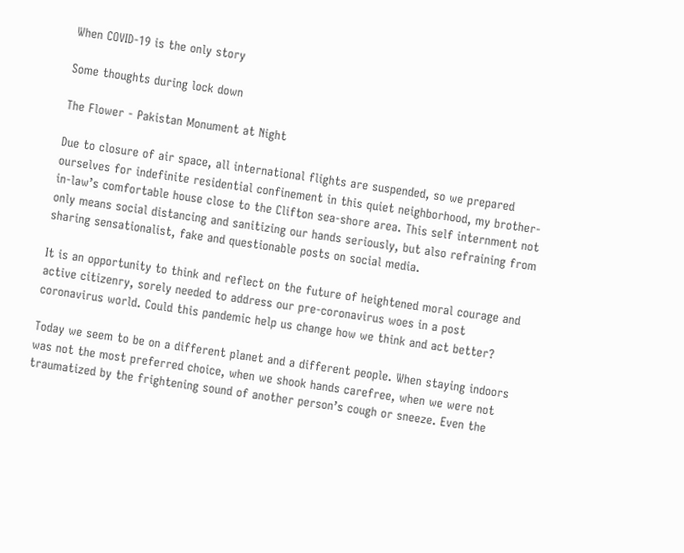When COVID-19 is the only story

Some thoughts during lock down

The Flower - Pakistan Monument at Night

Due to closure of air space, all international flights are suspended, so we prepared ourselves for indefinite residential confinement in this quiet neighborhood, my brother-in-law’s comfortable house close to the Clifton sea-shore area. This self internment not only means social distancing and sanitizing our hands seriously, but also refraining from sharing sensationalist, fake and questionable posts on social media.

It is an opportunity to think and reflect on the future of heightened moral courage and active citizenry, sorely needed to address our pre-coronavirus woes in a post coronavirus world. Could this pandemic help us change how we think and act better?

Today we seem to be on a different planet and a different people. When staying indoors was not the most preferred choice, when we shook hands carefree, when we were not traumatized by the frightening sound of another person’s cough or sneeze. Even the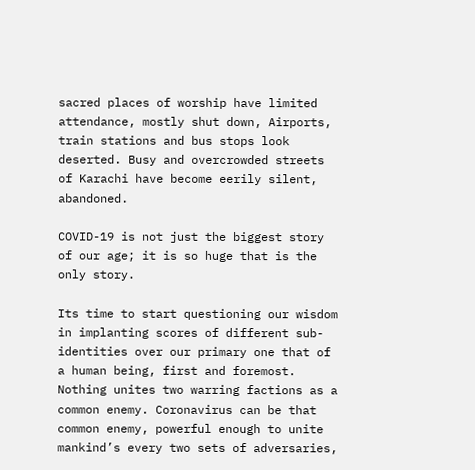sacred places of worship have limited attendance, mostly shut down, Airports, train stations and bus stops look deserted. Busy and overcrowded streets of Karachi have become eerily silent, abandoned.

COVID-19 is not just the biggest story of our age; it is so huge that is the only story.

Its time to start questioning our wisdom in implanting scores of different sub-identities over our primary one that of a human being, first and foremost. Nothing unites two warring factions as a common enemy. Coronavirus can be that common enemy, powerful enough to unite mankind’s every two sets of adversaries,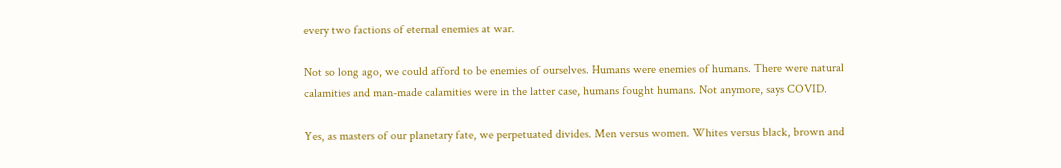every two factions of eternal enemies at war.

Not so long ago, we could afford to be enemies of ourselves. Humans were enemies of humans. There were natural calamities and man-made calamities were in the latter case, humans fought humans. Not anymore, says COVID.

Yes, as masters of our planetary fate, we perpetuated divides. Men versus women. Whites versus black, brown and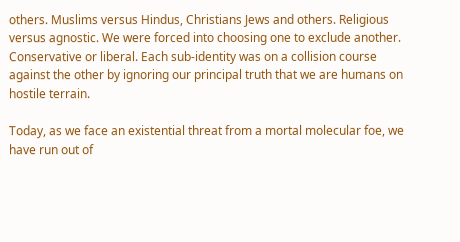others. Muslims versus Hindus, Christians Jews and others. Religious versus agnostic. We were forced into choosing one to exclude another. Conservative or liberal. Each sub-identity was on a collision course against the other by ignoring our principal truth that we are humans on hostile terrain.

Today, as we face an existential threat from a mortal molecular foe, we have run out of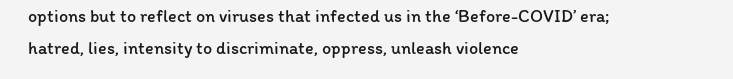options but to reflect on viruses that infected us in the ‘Before-COVID’ era; hatred, lies, intensity to discriminate, oppress, unleash violence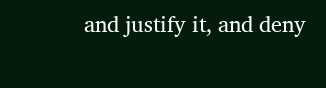and justify it, and deny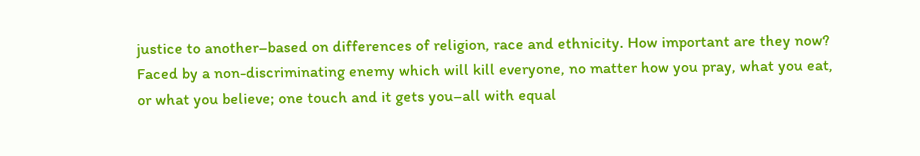justice to another–based on differences of religion, race and ethnicity. How important are they now? Faced by a non-discriminating enemy which will kill everyone, no matter how you pray, what you eat, or what you believe; one touch and it gets you–all with equal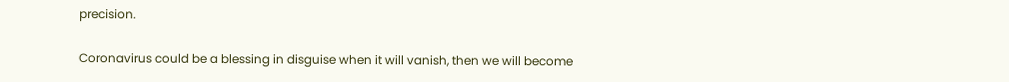precision.

Coronavirus could be a blessing in disguise when it will vanish, then we will become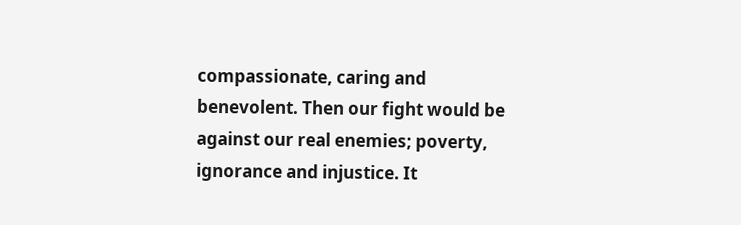compassionate, caring and benevolent. Then our fight would be against our real enemies; poverty, ignorance and injustice. It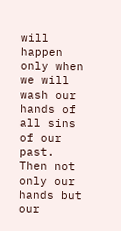will happen only when we will wash our hands of all sins of our past. Then not only our hands but our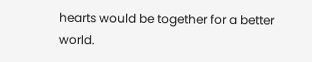hearts would be together for a better world.